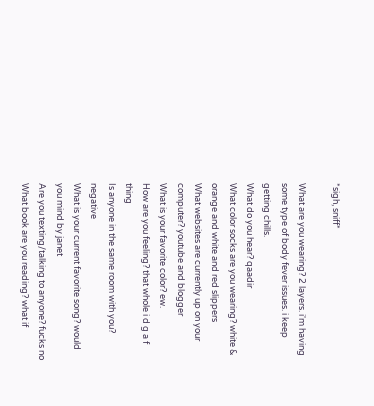*sigh, sniff*

What are you wearing? 2 layers. i'm having some type of body fever issues. i keep getting chills.
What do you hear? qaadir
What color socks are you wearing? white & orange and white and red slippers
What websites are currently up on your computer? youtube and blogger
What is your favorite color? ew.
How are you feeling? that whole i d g a f thing
Is anyone in the same room with you? negative
What is your current favorite song? would you mind by janet
Are you texting/talking to anyone? fucks no
What book are you reading? what if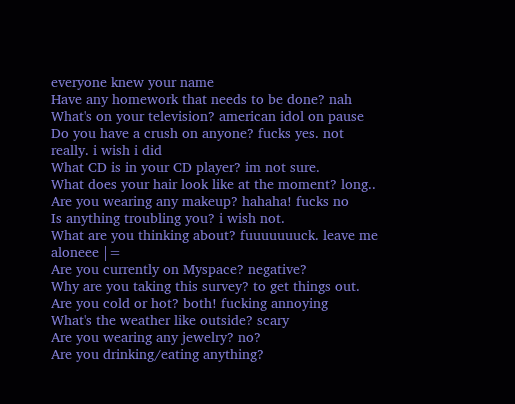everyone knew your name
Have any homework that needs to be done? nah
What's on your television? american idol on pause
Do you have a crush on anyone? fucks yes. not really. i wish i did
What CD is in your CD player? im not sure.
What does your hair look like at the moment? long..
Are you wearing any makeup? hahaha! fucks no
Is anything troubling you? i wish not.
What are you thinking about? fuuuuuuuck. leave me aloneee |=
Are you currently on Myspace? negative?
Why are you taking this survey? to get things out.
Are you cold or hot? both! fucking annoying
What's the weather like outside? scary
Are you wearing any jewelry? no?
Are you drinking/eating anything?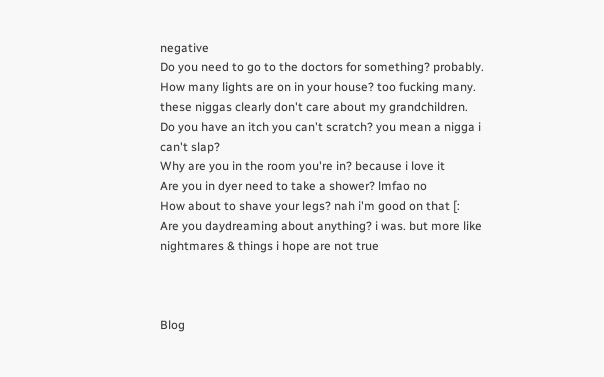negative
Do you need to go to the doctors for something? probably.
How many lights are on in your house? too fucking many. these niggas clearly don't care about my grandchildren.
Do you have an itch you can't scratch? you mean a nigga i can't slap?
Why are you in the room you're in? because i love it
Are you in dyer need to take a shower? lmfao no
How about to shave your legs? nah i'm good on that [:
Are you daydreaming about anything? i was. but more like nightmares & things i hope are not true



Blog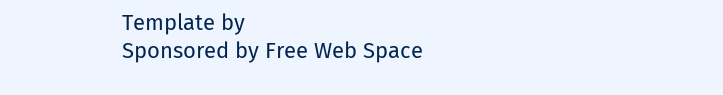Template by
Sponsored by Free Web Space